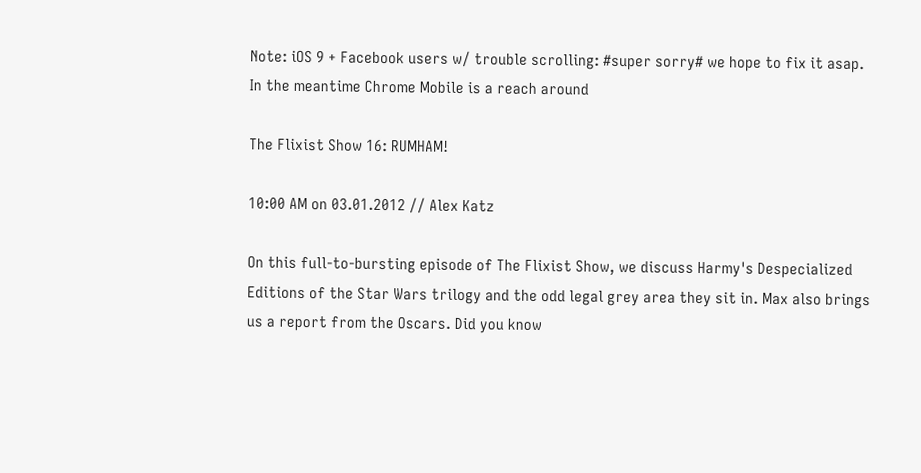Note: iOS 9 + Facebook users w/ trouble scrolling: #super sorry# we hope to fix it asap. In the meantime Chrome Mobile is a reach around

The Flixist Show 16: RUMHAM!

10:00 AM on 03.01.2012 // Alex Katz

On this full-to-bursting episode of The Flixist Show, we discuss Harmy's Despecialized Editions of the Star Wars trilogy and the odd legal grey area they sit in. Max also brings us a report from the Oscars. Did you know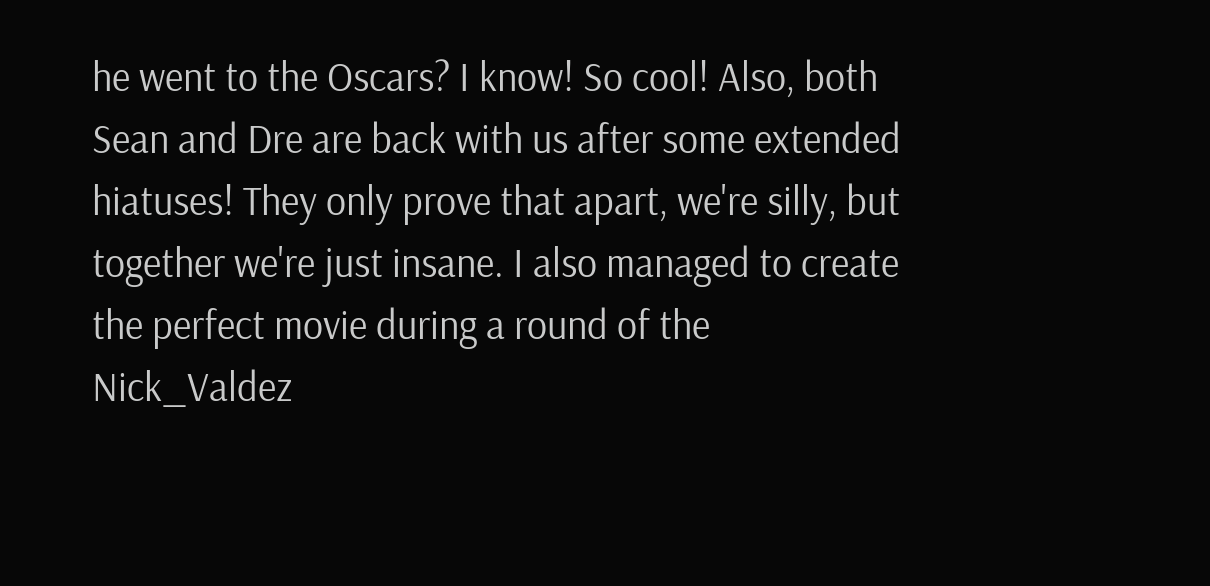he went to the Oscars? I know! So cool! Also, both Sean and Dre are back with us after some extended hiatuses! They only prove that apart, we're silly, but together we're just insane. I also managed to create the perfect movie during a round of the Nick_Valdez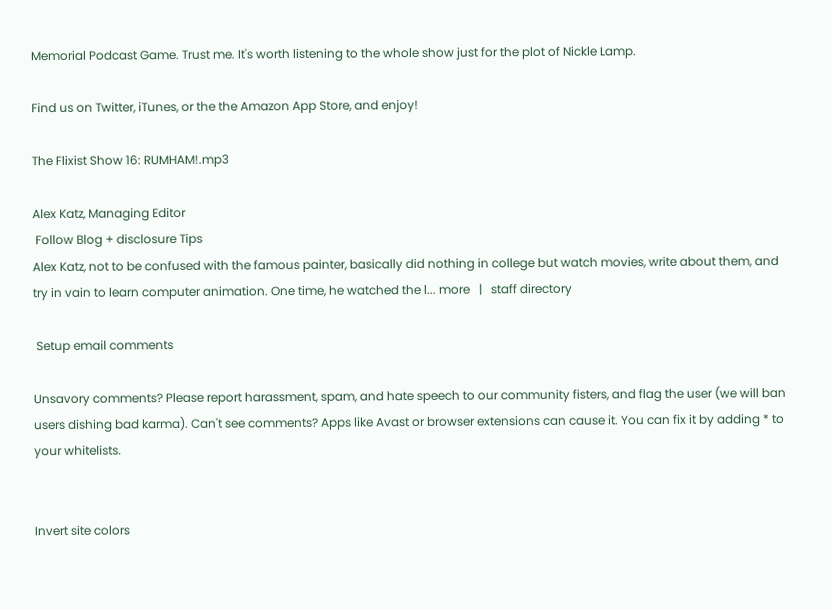Memorial Podcast Game. Trust me. It's worth listening to the whole show just for the plot of Nickle Lamp.

Find us on Twitter, iTunes, or the the Amazon App Store, and enjoy!

The Flixist Show 16: RUMHAM!.mp3

Alex Katz, Managing Editor
 Follow Blog + disclosure Tips
Alex Katz, not to be confused with the famous painter, basically did nothing in college but watch movies, write about them, and try in vain to learn computer animation. One time, he watched the l... more   |   staff directory

 Setup email comments

Unsavory comments? Please report harassment, spam, and hate speech to our community fisters, and flag the user (we will ban users dishing bad karma). Can't see comments? Apps like Avast or browser extensions can cause it. You can fix it by adding * to your whitelists.


Invert site colors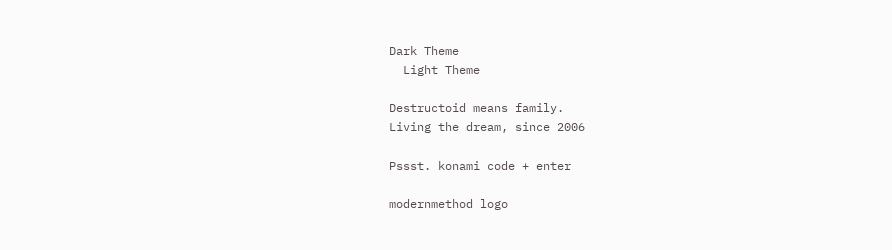Dark Theme
  Light Theme

Destructoid means family.
Living the dream, since 2006

Pssst. konami code + enter

modernmethod logo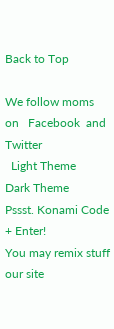Back to Top

We follow moms on   Facebook  and   Twitter
  Light Theme      Dark Theme
Pssst. Konami Code + Enter!
You may remix stuff our site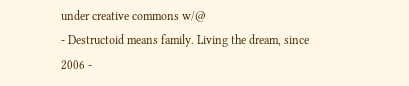under creative commons w/@
- Destructoid means family. Living the dream, since 2006 -